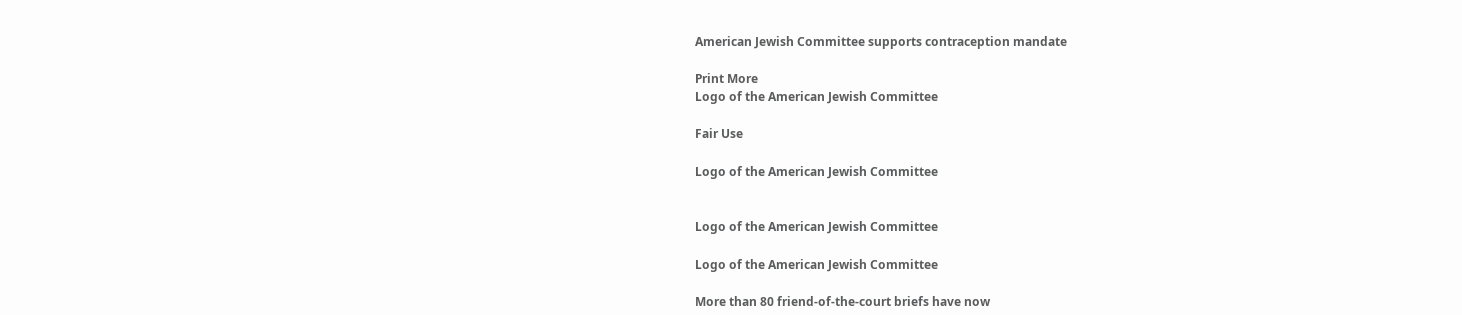American Jewish Committee supports contraception mandate

Print More
Logo of the American Jewish Committee

Fair Use

Logo of the American Jewish Committee


Logo of the American Jewish Committee

Logo of the American Jewish Committee

More than 80 friend-of-the-court briefs have now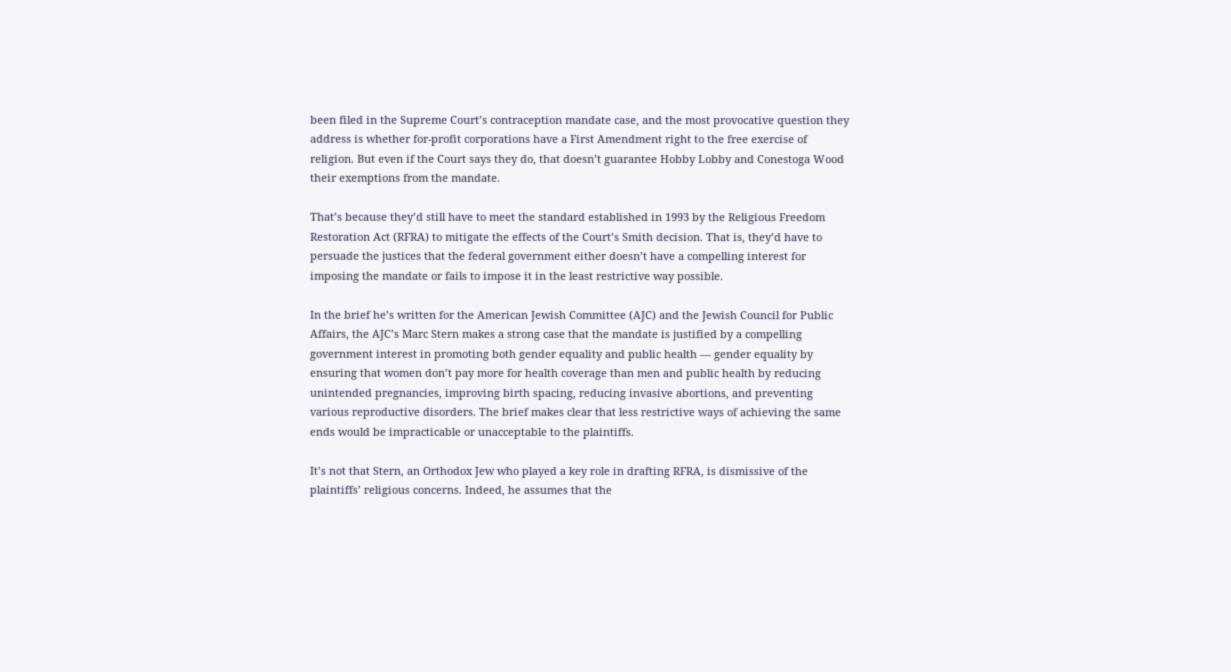been filed in the Supreme Court’s contraception mandate case, and the most provocative question they address is whether for-profit corporations have a First Amendment right to the free exercise of religion. But even if the Court says they do, that doesn’t guarantee Hobby Lobby and Conestoga Wood their exemptions from the mandate.

That’s because they’d still have to meet the standard established in 1993 by the Religious Freedom Restoration Act (RFRA) to mitigate the effects of the Court’s Smith decision. That is, they’d have to persuade the justices that the federal government either doesn’t have a compelling interest for imposing the mandate or fails to impose it in the least restrictive way possible.

In the brief he’s written for the American Jewish Committee (AJC) and the Jewish Council for Public Affairs, the AJC’s Marc Stern makes a strong case that the mandate is justified by a compelling government interest in promoting both gender equality and public health — gender equality by ensuring that women don’t pay more for health coverage than men and public health by reducing unintended pregnancies, improving birth spacing, reducing invasive abortions, and preventing various reproductive disorders. The brief makes clear that less restrictive ways of achieving the same ends would be impracticable or unacceptable to the plaintiffs.

It’s not that Stern, an Orthodox Jew who played a key role in drafting RFRA, is dismissive of the plaintiffs’ religious concerns. Indeed, he assumes that the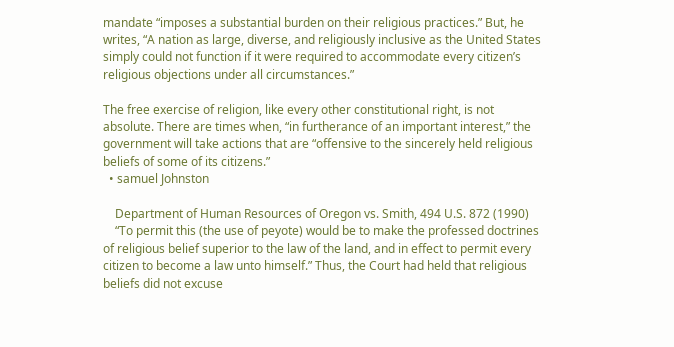mandate “imposes a substantial burden on their religious practices.” But, he writes, “A nation as large, diverse, and religiously inclusive as the United States simply could not function if it were required to accommodate every citizen’s religious objections under all circumstances.”

The free exercise of religion, like every other constitutional right, is not absolute. There are times when, “in furtherance of an important interest,” the government will take actions that are “offensive to the sincerely held religious beliefs of some of its citizens.”
  • samuel Johnston

    Department of Human Resources of Oregon vs. Smith, 494 U.S. 872 (1990)
    “To permit this (the use of peyote) would be to make the professed doctrines of religious belief superior to the law of the land, and in effect to permit every citizen to become a law unto himself.” Thus, the Court had held that religious beliefs did not excuse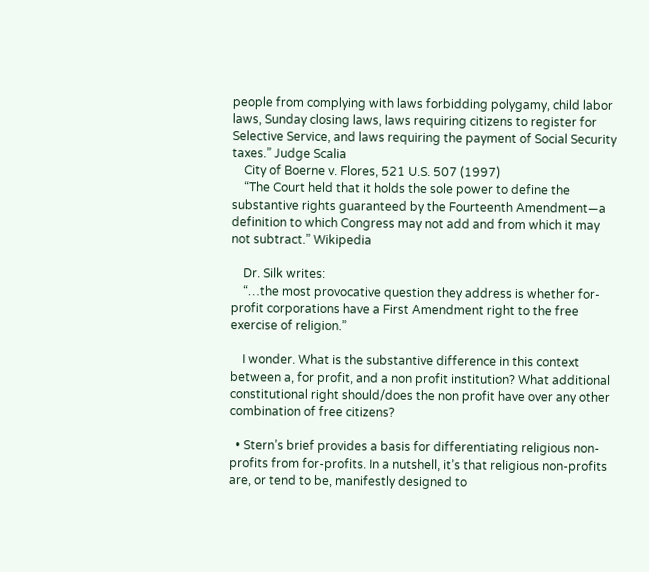people from complying with laws forbidding polygamy, child labor laws, Sunday closing laws, laws requiring citizens to register for Selective Service, and laws requiring the payment of Social Security taxes.” Judge Scalia
    City of Boerne v. Flores, 521 U.S. 507 (1997)
    “The Court held that it holds the sole power to define the substantive rights guaranteed by the Fourteenth Amendment—a definition to which Congress may not add and from which it may not subtract.” Wikipedia

    Dr. Silk writes:
    “…the most provocative question they address is whether for-profit corporations have a First Amendment right to the free exercise of religion.”

    I wonder. What is the substantive difference in this context between a, for profit, and a non profit institution? What additional constitutional right should/does the non profit have over any other combination of free citizens?

  • Stern’s brief provides a basis for differentiating religious non-profits from for-profits. In a nutshell, it’s that religious non-profits are, or tend to be, manifestly designed to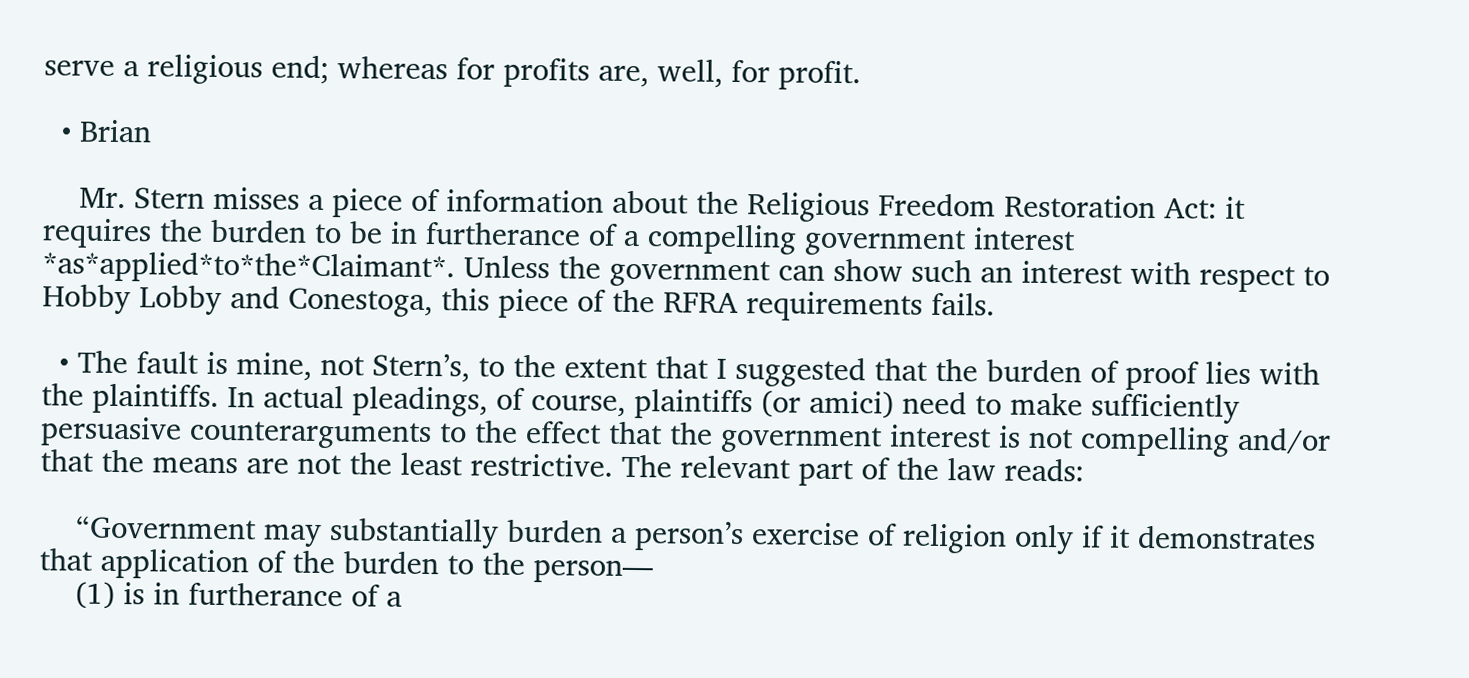serve a religious end; whereas for profits are, well, for profit.

  • Brian

    Mr. Stern misses a piece of information about the Religious Freedom Restoration Act: it requires the burden to be in furtherance of a compelling government interest *as*applied*to*the*Claimant*. Unless the government can show such an interest with respect to Hobby Lobby and Conestoga, this piece of the RFRA requirements fails.

  • The fault is mine, not Stern’s, to the extent that I suggested that the burden of proof lies with the plaintiffs. In actual pleadings, of course, plaintiffs (or amici) need to make sufficiently persuasive counterarguments to the effect that the government interest is not compelling and/or that the means are not the least restrictive. The relevant part of the law reads:

    “Government may substantially burden a person’s exercise of religion only if it demonstrates that application of the burden to the person—
    (1) is in furtherance of a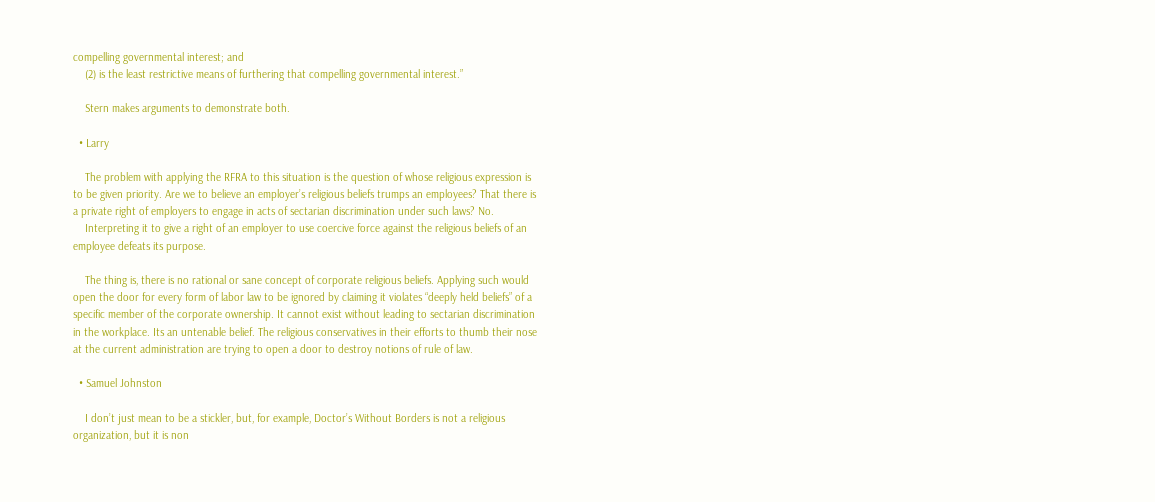compelling governmental interest; and
    (2) is the least restrictive means of furthering that compelling governmental interest.”

    Stern makes arguments to demonstrate both.

  • Larry

    The problem with applying the RFRA to this situation is the question of whose religious expression is to be given priority. Are we to believe an employer’s religious beliefs trumps an employees? That there is a private right of employers to engage in acts of sectarian discrimination under such laws? No.
    Interpreting it to give a right of an employer to use coercive force against the religious beliefs of an employee defeats its purpose.

    The thing is, there is no rational or sane concept of corporate religious beliefs. Applying such would open the door for every form of labor law to be ignored by claiming it violates “deeply held beliefs” of a specific member of the corporate ownership. It cannot exist without leading to sectarian discrimination in the workplace. Its an untenable belief. The religious conservatives in their efforts to thumb their nose at the current administration are trying to open a door to destroy notions of rule of law.

  • Samuel Johnston

    I don’t just mean to be a stickler, but, for example, Doctor’s Without Borders is not a religious organization, but it is non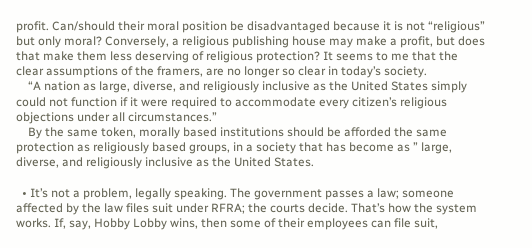profit. Can/should their moral position be disadvantaged because it is not “religious” but only moral? Conversely, a religious publishing house may make a profit, but does that make them less deserving of religious protection? It seems to me that the clear assumptions of the framers, are no longer so clear in today’s society.
    “A nation as large, diverse, and religiously inclusive as the United States simply could not function if it were required to accommodate every citizen’s religious objections under all circumstances.”
    By the same token, morally based institutions should be afforded the same protection as religiously based groups, in a society that has become as ” large, diverse, and religiously inclusive as the United States.

  • It’s not a problem, legally speaking. The government passes a law; someone affected by the law files suit under RFRA; the courts decide. That’s how the system works. If, say, Hobby Lobby wins, then some of their employees can file suit,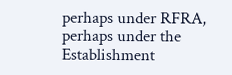perhaps under RFRA, perhaps under the Establishment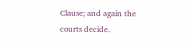Clause; and again the courts decide.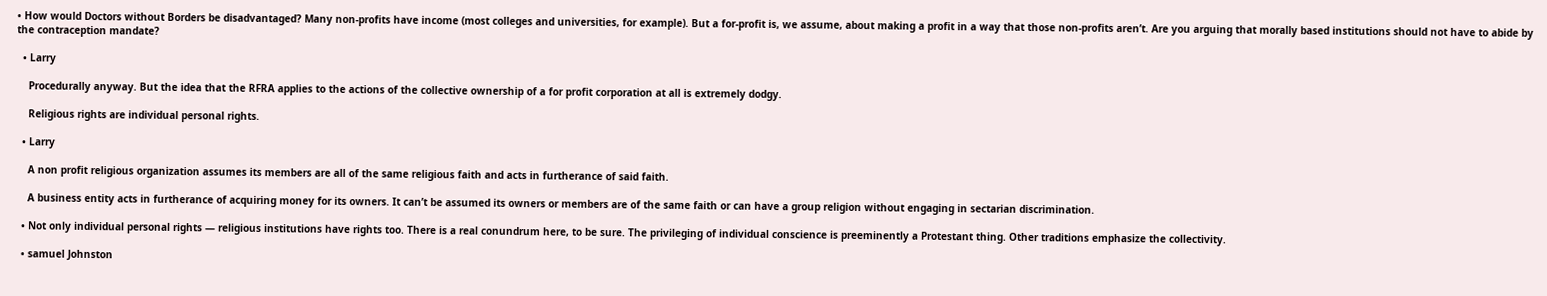• How would Doctors without Borders be disadvantaged? Many non-profits have income (most colleges and universities, for example). But a for-profit is, we assume, about making a profit in a way that those non-profits aren’t. Are you arguing that morally based institutions should not have to abide by the contraception mandate?

  • Larry

    Procedurally anyway. But the idea that the RFRA applies to the actions of the collective ownership of a for profit corporation at all is extremely dodgy.

    Religious rights are individual personal rights.

  • Larry

    A non profit religious organization assumes its members are all of the same religious faith and acts in furtherance of said faith.

    A business entity acts in furtherance of acquiring money for its owners. It can’t be assumed its owners or members are of the same faith or can have a group religion without engaging in sectarian discrimination.

  • Not only individual personal rights — religious institutions have rights too. There is a real conundrum here, to be sure. The privileging of individual conscience is preeminently a Protestant thing. Other traditions emphasize the collectivity.

  • samuel Johnston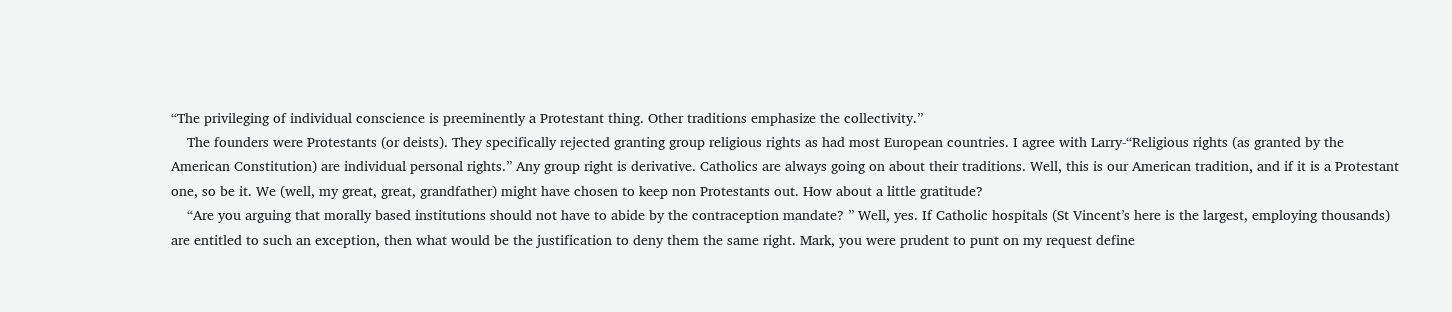“The privileging of individual conscience is preeminently a Protestant thing. Other traditions emphasize the collectivity.”
    The founders were Protestants (or deists). They specifically rejected granting group religious rights as had most European countries. I agree with Larry-“Religious rights (as granted by the American Constitution) are individual personal rights.” Any group right is derivative. Catholics are always going on about their traditions. Well, this is our American tradition, and if it is a Protestant one, so be it. We (well, my great, great, grandfather) might have chosen to keep non Protestants out. How about a little gratitude?
    “Are you arguing that morally based institutions should not have to abide by the contraception mandate? ” Well, yes. If Catholic hospitals (St Vincent’s here is the largest, employing thousands) are entitled to such an exception, then what would be the justification to deny them the same right. Mark, you were prudent to punt on my request define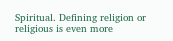Spiritual. Defining religion or religious is even more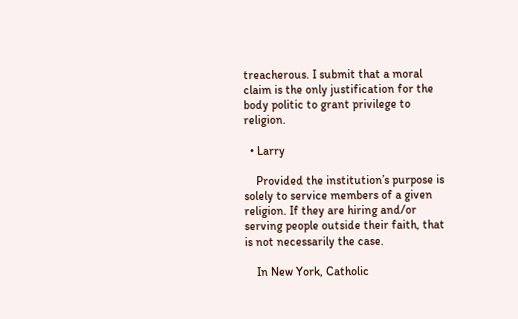treacherous. I submit that a moral claim is the only justification for the body politic to grant privilege to religion.

  • Larry

    Provided the institution’s purpose is solely to service members of a given religion. If they are hiring and/or serving people outside their faith, that is not necessarily the case.

    In New York, Catholic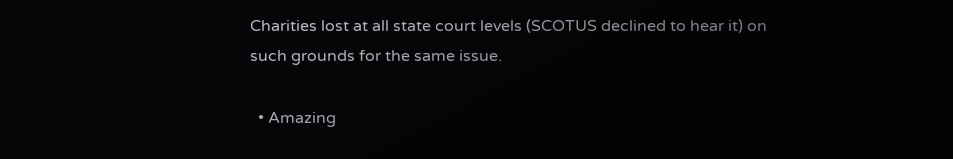Charities lost at all state court levels (SCOTUS declined to hear it) on such grounds for the same issue.

  • Amazing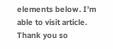elements below. I’m able to visit article. Thank you so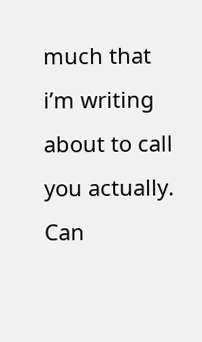much that i’m writing about to call you actually. Can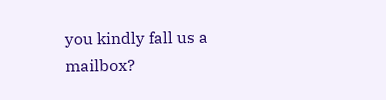you kindly fall us a mailbox?